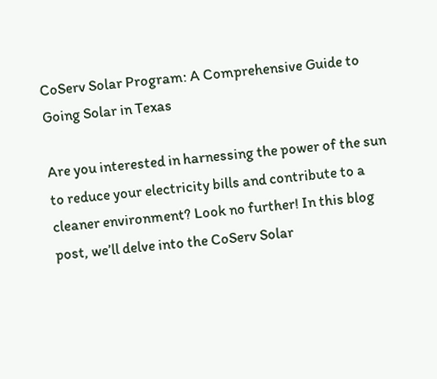CoServ Solar Program: A Comprehensive Guide to Going Solar in Texas

Are you interested in harnessing the power of the sun to reduce your electricity bills and contribute to a cleaner environment? Look no further! In this blog post, we’ll delve into the CoServ Solar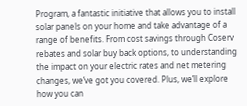Program, a fantastic initiative that allows you to install solar panels on your home and take advantage of a range of benefits. From cost savings through Coserv rebates and solar buy back options, to understanding the impact on your electric rates and net metering changes, we’ve got you covered. Plus, we’ll explore how you can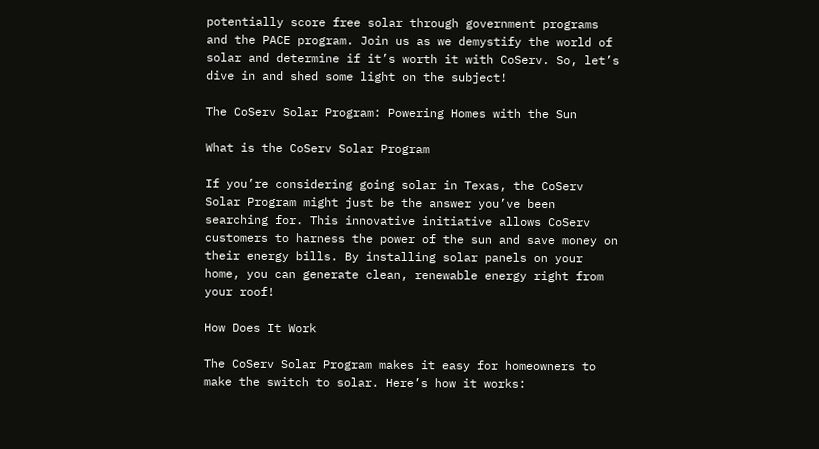potentially score free solar through government programs and the PACE program. Join us as we demystify the world of solar and determine if it’s worth it with CoServ. So, let’s dive in and shed some light on the subject!

The CoServ Solar Program: Powering Homes with the Sun

What is the CoServ Solar Program

If you’re considering going solar in Texas, the CoServ Solar Program might just be the answer you’ve been searching for. This innovative initiative allows CoServ customers to harness the power of the sun and save money on their energy bills. By installing solar panels on your home, you can generate clean, renewable energy right from your roof!

How Does It Work

The CoServ Solar Program makes it easy for homeowners to make the switch to solar. Here’s how it works: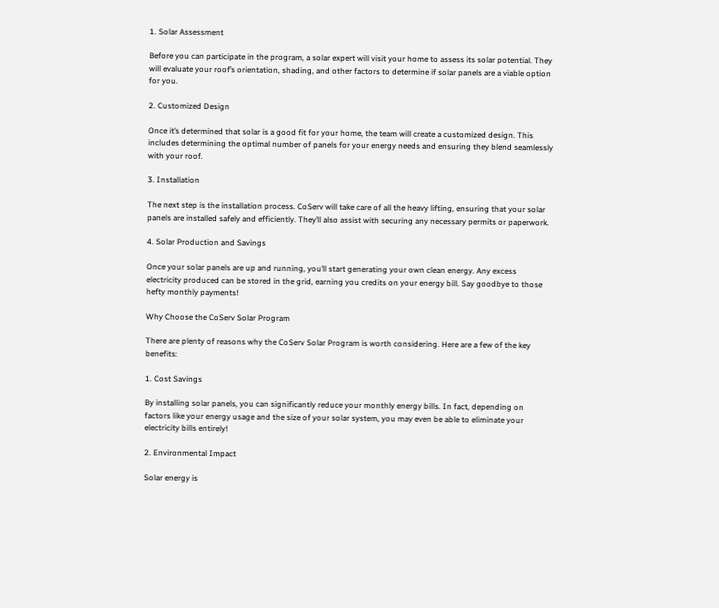1. Solar Assessment

Before you can participate in the program, a solar expert will visit your home to assess its solar potential. They will evaluate your roof’s orientation, shading, and other factors to determine if solar panels are a viable option for you.

2. Customized Design

Once it’s determined that solar is a good fit for your home, the team will create a customized design. This includes determining the optimal number of panels for your energy needs and ensuring they blend seamlessly with your roof.

3. Installation

The next step is the installation process. CoServ will take care of all the heavy lifting, ensuring that your solar panels are installed safely and efficiently. They’ll also assist with securing any necessary permits or paperwork.

4. Solar Production and Savings

Once your solar panels are up and running, you’ll start generating your own clean energy. Any excess electricity produced can be stored in the grid, earning you credits on your energy bill. Say goodbye to those hefty monthly payments!

Why Choose the CoServ Solar Program

There are plenty of reasons why the CoServ Solar Program is worth considering. Here are a few of the key benefits:

1. Cost Savings

By installing solar panels, you can significantly reduce your monthly energy bills. In fact, depending on factors like your energy usage and the size of your solar system, you may even be able to eliminate your electricity bills entirely!

2. Environmental Impact

Solar energy is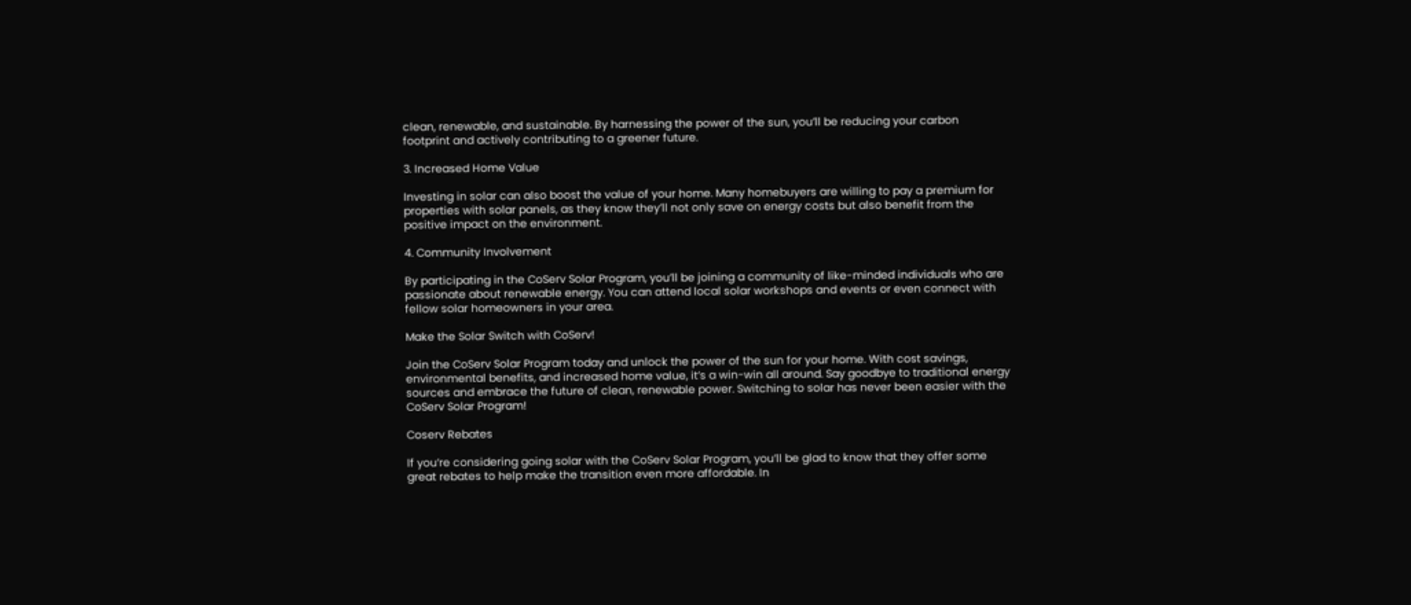clean, renewable, and sustainable. By harnessing the power of the sun, you’ll be reducing your carbon footprint and actively contributing to a greener future.

3. Increased Home Value

Investing in solar can also boost the value of your home. Many homebuyers are willing to pay a premium for properties with solar panels, as they know they’ll not only save on energy costs but also benefit from the positive impact on the environment.

4. Community Involvement

By participating in the CoServ Solar Program, you’ll be joining a community of like-minded individuals who are passionate about renewable energy. You can attend local solar workshops and events or even connect with fellow solar homeowners in your area.

Make the Solar Switch with CoServ!

Join the CoServ Solar Program today and unlock the power of the sun for your home. With cost savings, environmental benefits, and increased home value, it’s a win-win all around. Say goodbye to traditional energy sources and embrace the future of clean, renewable power. Switching to solar has never been easier with the CoServ Solar Program!

Coserv Rebates

If you’re considering going solar with the CoServ Solar Program, you’ll be glad to know that they offer some great rebates to help make the transition even more affordable. In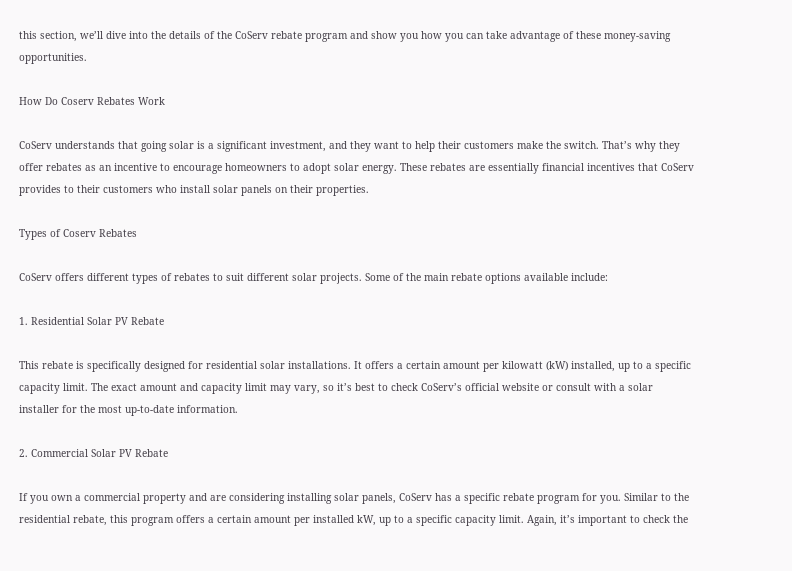this section, we’ll dive into the details of the CoServ rebate program and show you how you can take advantage of these money-saving opportunities.

How Do Coserv Rebates Work

CoServ understands that going solar is a significant investment, and they want to help their customers make the switch. That’s why they offer rebates as an incentive to encourage homeowners to adopt solar energy. These rebates are essentially financial incentives that CoServ provides to their customers who install solar panels on their properties.

Types of Coserv Rebates

CoServ offers different types of rebates to suit different solar projects. Some of the main rebate options available include:

1. Residential Solar PV Rebate

This rebate is specifically designed for residential solar installations. It offers a certain amount per kilowatt (kW) installed, up to a specific capacity limit. The exact amount and capacity limit may vary, so it’s best to check CoServ’s official website or consult with a solar installer for the most up-to-date information.

2. Commercial Solar PV Rebate

If you own a commercial property and are considering installing solar panels, CoServ has a specific rebate program for you. Similar to the residential rebate, this program offers a certain amount per installed kW, up to a specific capacity limit. Again, it’s important to check the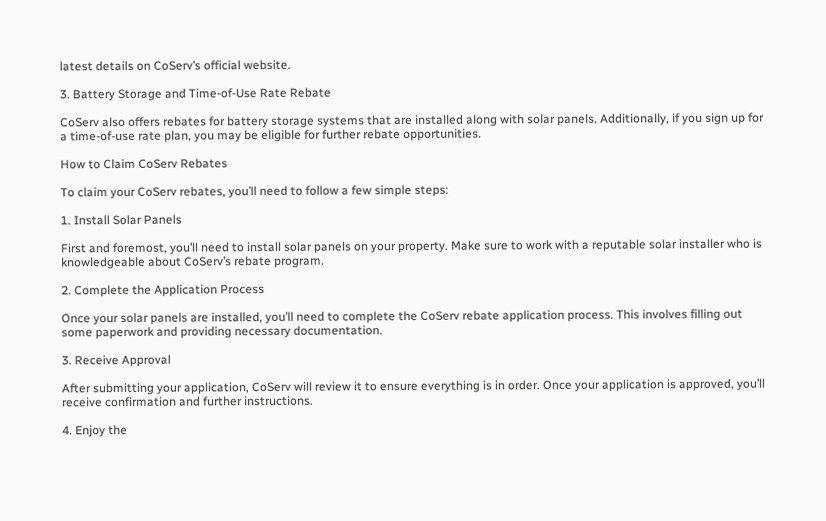latest details on CoServ’s official website.

3. Battery Storage and Time-of-Use Rate Rebate

CoServ also offers rebates for battery storage systems that are installed along with solar panels. Additionally, if you sign up for a time-of-use rate plan, you may be eligible for further rebate opportunities.

How to Claim CoServ Rebates

To claim your CoServ rebates, you’ll need to follow a few simple steps:

1. Install Solar Panels

First and foremost, you’ll need to install solar panels on your property. Make sure to work with a reputable solar installer who is knowledgeable about CoServ’s rebate program.

2. Complete the Application Process

Once your solar panels are installed, you’ll need to complete the CoServ rebate application process. This involves filling out some paperwork and providing necessary documentation.

3. Receive Approval

After submitting your application, CoServ will review it to ensure everything is in order. Once your application is approved, you’ll receive confirmation and further instructions.

4. Enjoy the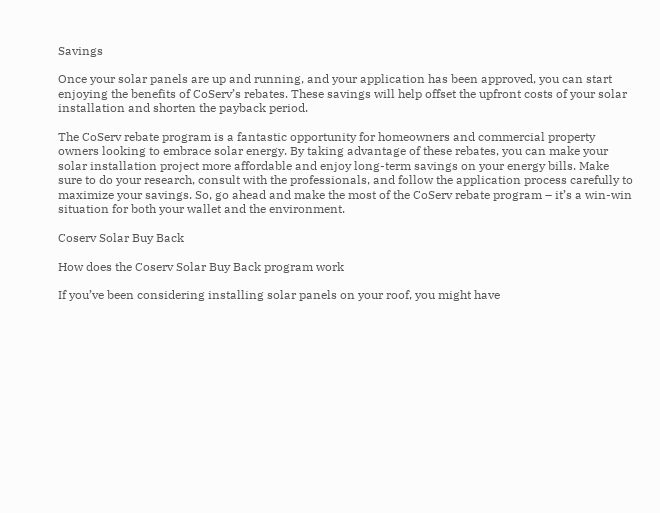Savings

Once your solar panels are up and running, and your application has been approved, you can start enjoying the benefits of CoServ’s rebates. These savings will help offset the upfront costs of your solar installation and shorten the payback period.

The CoServ rebate program is a fantastic opportunity for homeowners and commercial property owners looking to embrace solar energy. By taking advantage of these rebates, you can make your solar installation project more affordable and enjoy long-term savings on your energy bills. Make sure to do your research, consult with the professionals, and follow the application process carefully to maximize your savings. So, go ahead and make the most of the CoServ rebate program – it’s a win-win situation for both your wallet and the environment.

Coserv Solar Buy Back

How does the Coserv Solar Buy Back program work

If you’ve been considering installing solar panels on your roof, you might have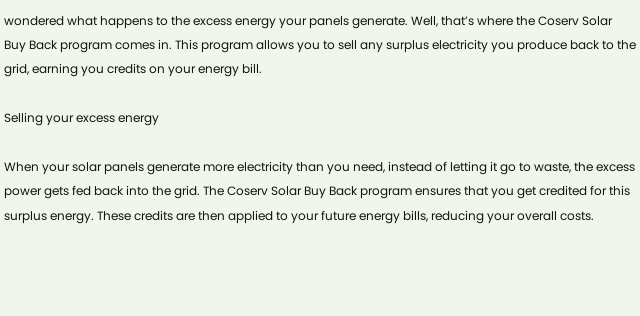wondered what happens to the excess energy your panels generate. Well, that’s where the Coserv Solar Buy Back program comes in. This program allows you to sell any surplus electricity you produce back to the grid, earning you credits on your energy bill.

Selling your excess energy

When your solar panels generate more electricity than you need, instead of letting it go to waste, the excess power gets fed back into the grid. The Coserv Solar Buy Back program ensures that you get credited for this surplus energy. These credits are then applied to your future energy bills, reducing your overall costs.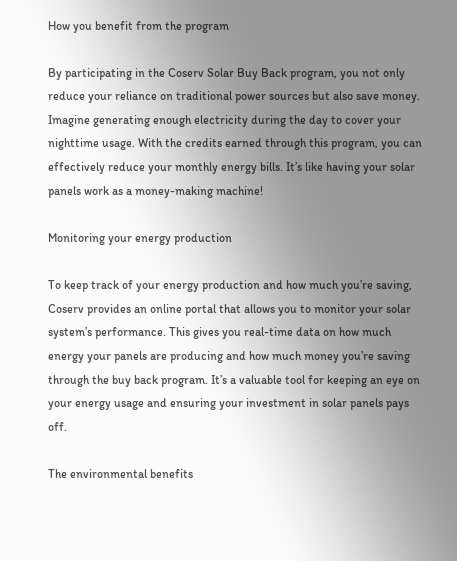How you benefit from the program

By participating in the Coserv Solar Buy Back program, you not only reduce your reliance on traditional power sources but also save money. Imagine generating enough electricity during the day to cover your nighttime usage. With the credits earned through this program, you can effectively reduce your monthly energy bills. It’s like having your solar panels work as a money-making machine!

Monitoring your energy production

To keep track of your energy production and how much you’re saving, Coserv provides an online portal that allows you to monitor your solar system’s performance. This gives you real-time data on how much energy your panels are producing and how much money you’re saving through the buy back program. It’s a valuable tool for keeping an eye on your energy usage and ensuring your investment in solar panels pays off.

The environmental benefits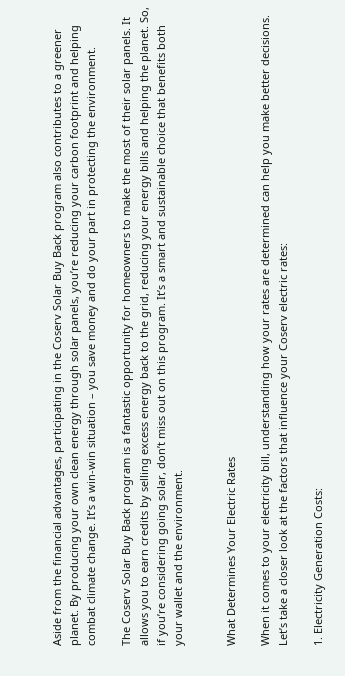Aside from the financial advantages, participating in the Coserv Solar Buy Back program also contributes to a greener planet. By producing your own clean energy through solar panels, you’re reducing your carbon footprint and helping combat climate change. It’s a win-win situation – you save money and do your part in protecting the environment.

The Coserv Solar Buy Back program is a fantastic opportunity for homeowners to make the most of their solar panels. It allows you to earn credits by selling excess energy back to the grid, reducing your energy bills and helping the planet. So, if you’re considering going solar, don’t miss out on this program. It’s a smart and sustainable choice that benefits both your wallet and the environment.


What Determines Your Electric Rates

When it comes to your electricity bill, understanding how your rates are determined can help you make better decisions. Let’s take a closer look at the factors that influence your Coserv electric rates:

1. Electricity Generation Costs: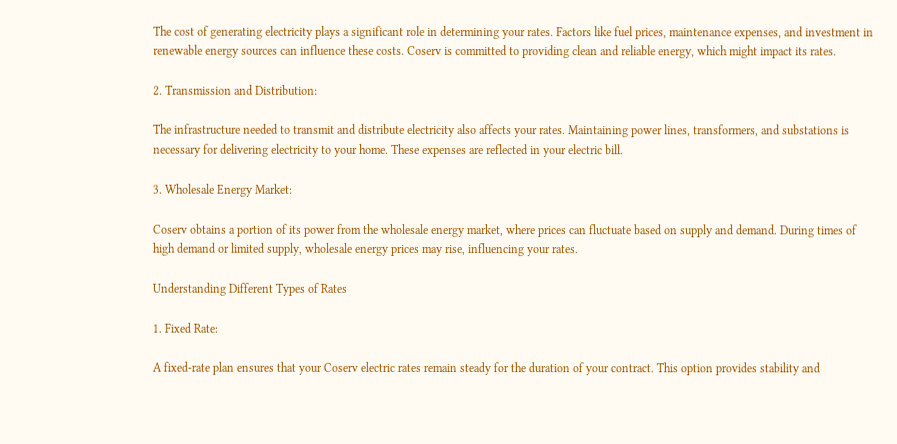The cost of generating electricity plays a significant role in determining your rates. Factors like fuel prices, maintenance expenses, and investment in renewable energy sources can influence these costs. Coserv is committed to providing clean and reliable energy, which might impact its rates.

2. Transmission and Distribution:

The infrastructure needed to transmit and distribute electricity also affects your rates. Maintaining power lines, transformers, and substations is necessary for delivering electricity to your home. These expenses are reflected in your electric bill.

3. Wholesale Energy Market:

Coserv obtains a portion of its power from the wholesale energy market, where prices can fluctuate based on supply and demand. During times of high demand or limited supply, wholesale energy prices may rise, influencing your rates.

Understanding Different Types of Rates

1. Fixed Rate:

A fixed-rate plan ensures that your Coserv electric rates remain steady for the duration of your contract. This option provides stability and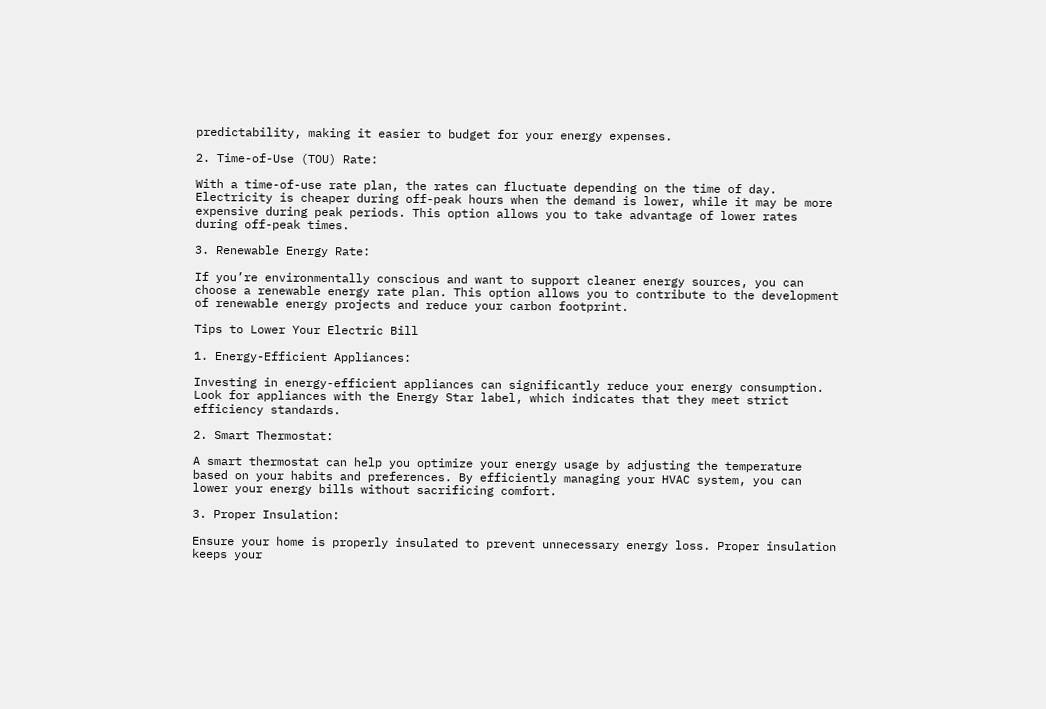predictability, making it easier to budget for your energy expenses.

2. Time-of-Use (TOU) Rate:

With a time-of-use rate plan, the rates can fluctuate depending on the time of day. Electricity is cheaper during off-peak hours when the demand is lower, while it may be more expensive during peak periods. This option allows you to take advantage of lower rates during off-peak times.

3. Renewable Energy Rate:

If you’re environmentally conscious and want to support cleaner energy sources, you can choose a renewable energy rate plan. This option allows you to contribute to the development of renewable energy projects and reduce your carbon footprint.

Tips to Lower Your Electric Bill

1. Energy-Efficient Appliances:

Investing in energy-efficient appliances can significantly reduce your energy consumption. Look for appliances with the Energy Star label, which indicates that they meet strict efficiency standards.

2. Smart Thermostat:

A smart thermostat can help you optimize your energy usage by adjusting the temperature based on your habits and preferences. By efficiently managing your HVAC system, you can lower your energy bills without sacrificing comfort.

3. Proper Insulation:

Ensure your home is properly insulated to prevent unnecessary energy loss. Proper insulation keeps your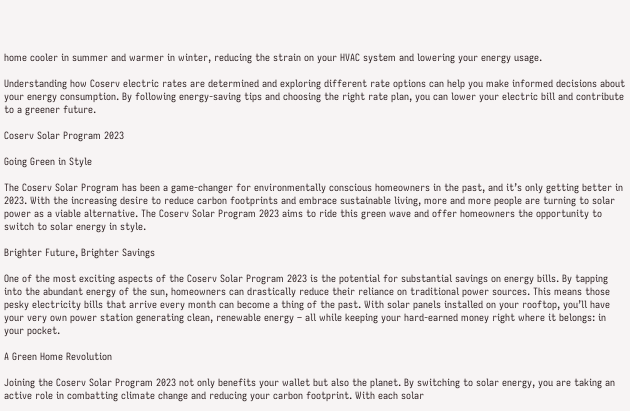home cooler in summer and warmer in winter, reducing the strain on your HVAC system and lowering your energy usage.

Understanding how Coserv electric rates are determined and exploring different rate options can help you make informed decisions about your energy consumption. By following energy-saving tips and choosing the right rate plan, you can lower your electric bill and contribute to a greener future.

Coserv Solar Program 2023

Going Green in Style

The Coserv Solar Program has been a game-changer for environmentally conscious homeowners in the past, and it’s only getting better in 2023. With the increasing desire to reduce carbon footprints and embrace sustainable living, more and more people are turning to solar power as a viable alternative. The Coserv Solar Program 2023 aims to ride this green wave and offer homeowners the opportunity to switch to solar energy in style.

Brighter Future, Brighter Savings

One of the most exciting aspects of the Coserv Solar Program 2023 is the potential for substantial savings on energy bills. By tapping into the abundant energy of the sun, homeowners can drastically reduce their reliance on traditional power sources. This means those pesky electricity bills that arrive every month can become a thing of the past. With solar panels installed on your rooftop, you’ll have your very own power station generating clean, renewable energy – all while keeping your hard-earned money right where it belongs: in your pocket.

A Green Home Revolution

Joining the Coserv Solar Program 2023 not only benefits your wallet but also the planet. By switching to solar energy, you are taking an active role in combatting climate change and reducing your carbon footprint. With each solar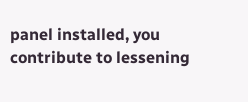panel installed, you contribute to lessening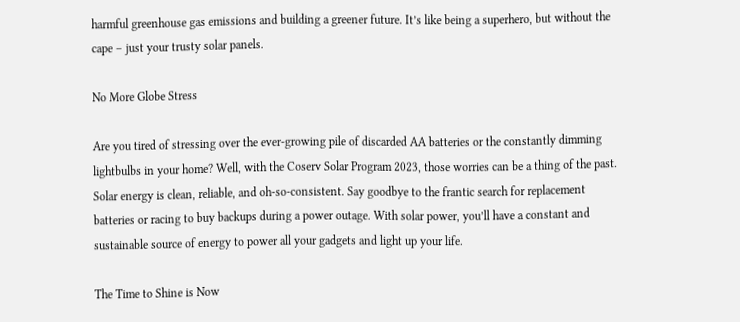harmful greenhouse gas emissions and building a greener future. It’s like being a superhero, but without the cape – just your trusty solar panels.

No More Globe Stress

Are you tired of stressing over the ever-growing pile of discarded AA batteries or the constantly dimming lightbulbs in your home? Well, with the Coserv Solar Program 2023, those worries can be a thing of the past. Solar energy is clean, reliable, and oh-so-consistent. Say goodbye to the frantic search for replacement batteries or racing to buy backups during a power outage. With solar power, you’ll have a constant and sustainable source of energy to power all your gadgets and light up your life.

The Time to Shine is Now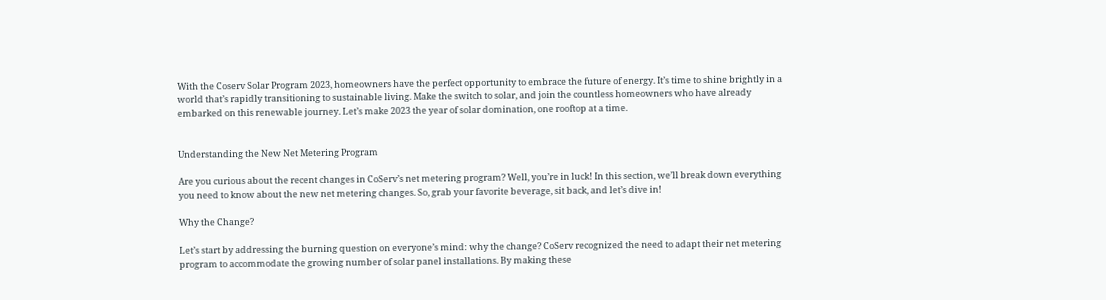With the Coserv Solar Program 2023, homeowners have the perfect opportunity to embrace the future of energy. It’s time to shine brightly in a world that’s rapidly transitioning to sustainable living. Make the switch to solar, and join the countless homeowners who have already embarked on this renewable journey. Let’s make 2023 the year of solar domination, one rooftop at a time.


Understanding the New Net Metering Program

Are you curious about the recent changes in CoServ’s net metering program? Well, you’re in luck! In this section, we’ll break down everything you need to know about the new net metering changes. So, grab your favorite beverage, sit back, and let’s dive in!

Why the Change?

Let’s start by addressing the burning question on everyone’s mind: why the change? CoServ recognized the need to adapt their net metering program to accommodate the growing number of solar panel installations. By making these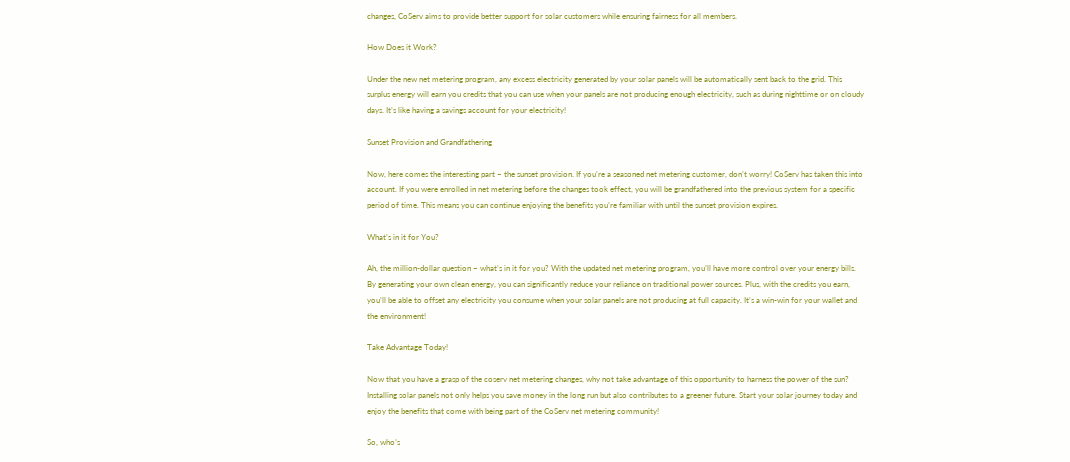changes, CoServ aims to provide better support for solar customers while ensuring fairness for all members.

How Does it Work?

Under the new net metering program, any excess electricity generated by your solar panels will be automatically sent back to the grid. This surplus energy will earn you credits that you can use when your panels are not producing enough electricity, such as during nighttime or on cloudy days. It’s like having a savings account for your electricity!

Sunset Provision and Grandfathering

Now, here comes the interesting part – the sunset provision. If you’re a seasoned net metering customer, don’t worry! CoServ has taken this into account. If you were enrolled in net metering before the changes took effect, you will be grandfathered into the previous system for a specific period of time. This means you can continue enjoying the benefits you’re familiar with until the sunset provision expires.

What’s in it for You?

Ah, the million-dollar question – what’s in it for you? With the updated net metering program, you’ll have more control over your energy bills. By generating your own clean energy, you can significantly reduce your reliance on traditional power sources. Plus, with the credits you earn, you’ll be able to offset any electricity you consume when your solar panels are not producing at full capacity. It’s a win-win for your wallet and the environment!

Take Advantage Today!

Now that you have a grasp of the coserv net metering changes, why not take advantage of this opportunity to harness the power of the sun? Installing solar panels not only helps you save money in the long run but also contributes to a greener future. Start your solar journey today and enjoy the benefits that come with being part of the CoServ net metering community!

So, who’s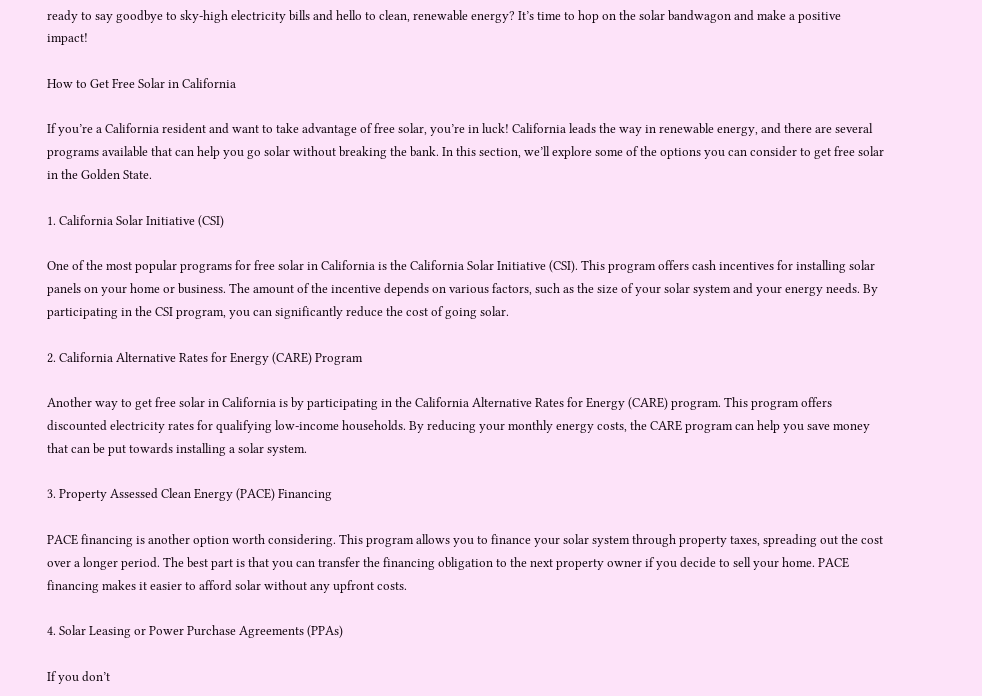ready to say goodbye to sky-high electricity bills and hello to clean, renewable energy? It’s time to hop on the solar bandwagon and make a positive impact!

How to Get Free Solar in California

If you’re a California resident and want to take advantage of free solar, you’re in luck! California leads the way in renewable energy, and there are several programs available that can help you go solar without breaking the bank. In this section, we’ll explore some of the options you can consider to get free solar in the Golden State.

1. California Solar Initiative (CSI)

One of the most popular programs for free solar in California is the California Solar Initiative (CSI). This program offers cash incentives for installing solar panels on your home or business. The amount of the incentive depends on various factors, such as the size of your solar system and your energy needs. By participating in the CSI program, you can significantly reduce the cost of going solar.

2. California Alternative Rates for Energy (CARE) Program

Another way to get free solar in California is by participating in the California Alternative Rates for Energy (CARE) program. This program offers discounted electricity rates for qualifying low-income households. By reducing your monthly energy costs, the CARE program can help you save money that can be put towards installing a solar system.

3. Property Assessed Clean Energy (PACE) Financing

PACE financing is another option worth considering. This program allows you to finance your solar system through property taxes, spreading out the cost over a longer period. The best part is that you can transfer the financing obligation to the next property owner if you decide to sell your home. PACE financing makes it easier to afford solar without any upfront costs.

4. Solar Leasing or Power Purchase Agreements (PPAs)

If you don’t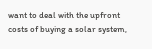want to deal with the upfront costs of buying a solar system,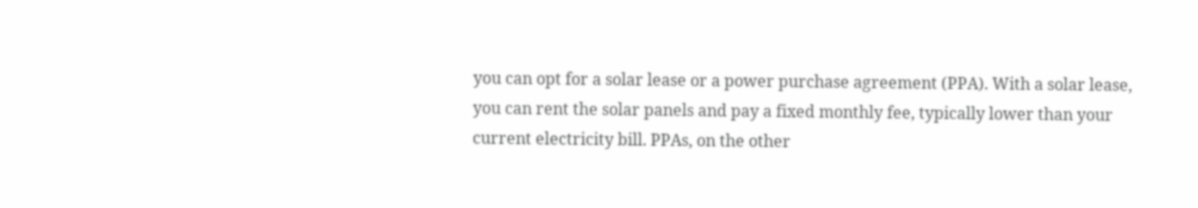you can opt for a solar lease or a power purchase agreement (PPA). With a solar lease, you can rent the solar panels and pay a fixed monthly fee, typically lower than your current electricity bill. PPAs, on the other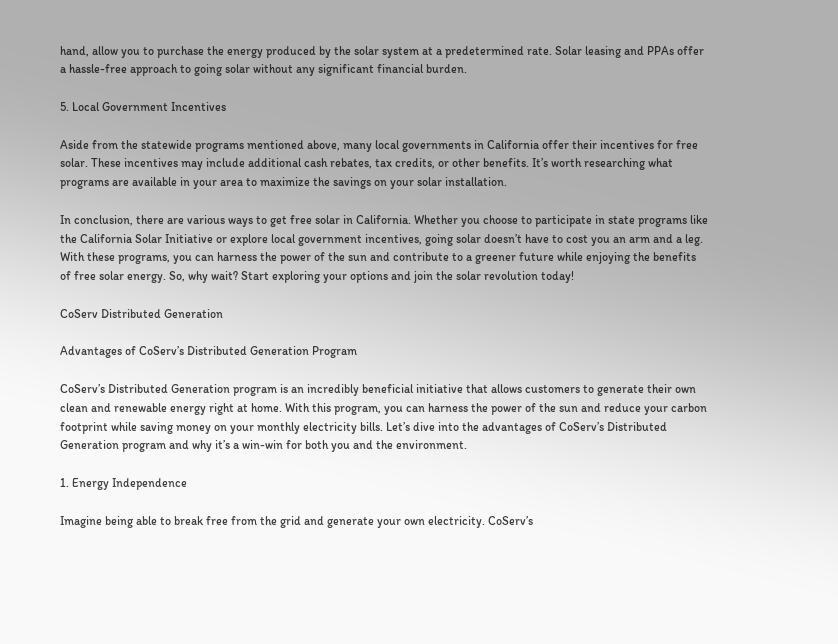hand, allow you to purchase the energy produced by the solar system at a predetermined rate. Solar leasing and PPAs offer a hassle-free approach to going solar without any significant financial burden.

5. Local Government Incentives

Aside from the statewide programs mentioned above, many local governments in California offer their incentives for free solar. These incentives may include additional cash rebates, tax credits, or other benefits. It’s worth researching what programs are available in your area to maximize the savings on your solar installation.

In conclusion, there are various ways to get free solar in California. Whether you choose to participate in state programs like the California Solar Initiative or explore local government incentives, going solar doesn’t have to cost you an arm and a leg. With these programs, you can harness the power of the sun and contribute to a greener future while enjoying the benefits of free solar energy. So, why wait? Start exploring your options and join the solar revolution today!

CoServ Distributed Generation

Advantages of CoServ’s Distributed Generation Program

CoServ’s Distributed Generation program is an incredibly beneficial initiative that allows customers to generate their own clean and renewable energy right at home. With this program, you can harness the power of the sun and reduce your carbon footprint while saving money on your monthly electricity bills. Let’s dive into the advantages of CoServ’s Distributed Generation program and why it’s a win-win for both you and the environment.

1. Energy Independence

Imagine being able to break free from the grid and generate your own electricity. CoServ’s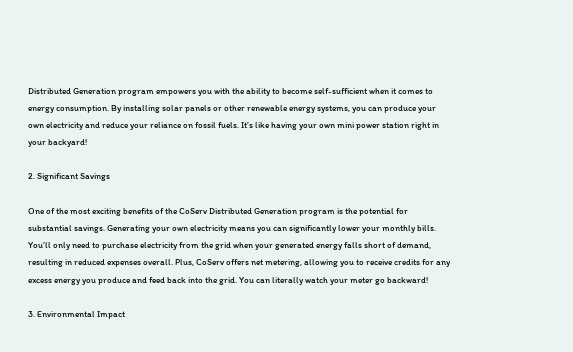Distributed Generation program empowers you with the ability to become self-sufficient when it comes to energy consumption. By installing solar panels or other renewable energy systems, you can produce your own electricity and reduce your reliance on fossil fuels. It’s like having your own mini power station right in your backyard!

2. Significant Savings

One of the most exciting benefits of the CoServ Distributed Generation program is the potential for substantial savings. Generating your own electricity means you can significantly lower your monthly bills. You’ll only need to purchase electricity from the grid when your generated energy falls short of demand, resulting in reduced expenses overall. Plus, CoServ offers net metering, allowing you to receive credits for any excess energy you produce and feed back into the grid. You can literally watch your meter go backward!

3. Environmental Impact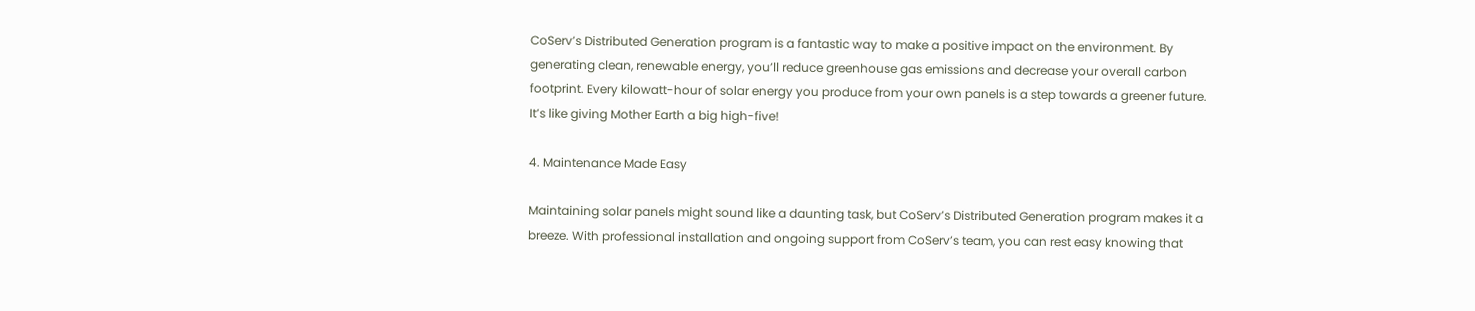CoServ’s Distributed Generation program is a fantastic way to make a positive impact on the environment. By generating clean, renewable energy, you’ll reduce greenhouse gas emissions and decrease your overall carbon footprint. Every kilowatt-hour of solar energy you produce from your own panels is a step towards a greener future. It’s like giving Mother Earth a big high-five!

4. Maintenance Made Easy

Maintaining solar panels might sound like a daunting task, but CoServ’s Distributed Generation program makes it a breeze. With professional installation and ongoing support from CoServ’s team, you can rest easy knowing that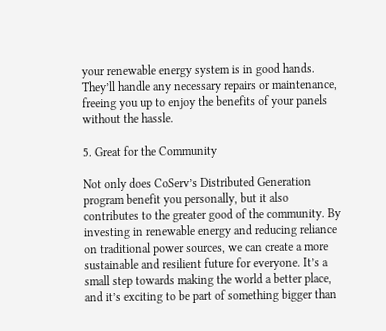your renewable energy system is in good hands. They’ll handle any necessary repairs or maintenance, freeing you up to enjoy the benefits of your panels without the hassle.

5. Great for the Community

Not only does CoServ’s Distributed Generation program benefit you personally, but it also contributes to the greater good of the community. By investing in renewable energy and reducing reliance on traditional power sources, we can create a more sustainable and resilient future for everyone. It’s a small step towards making the world a better place, and it’s exciting to be part of something bigger than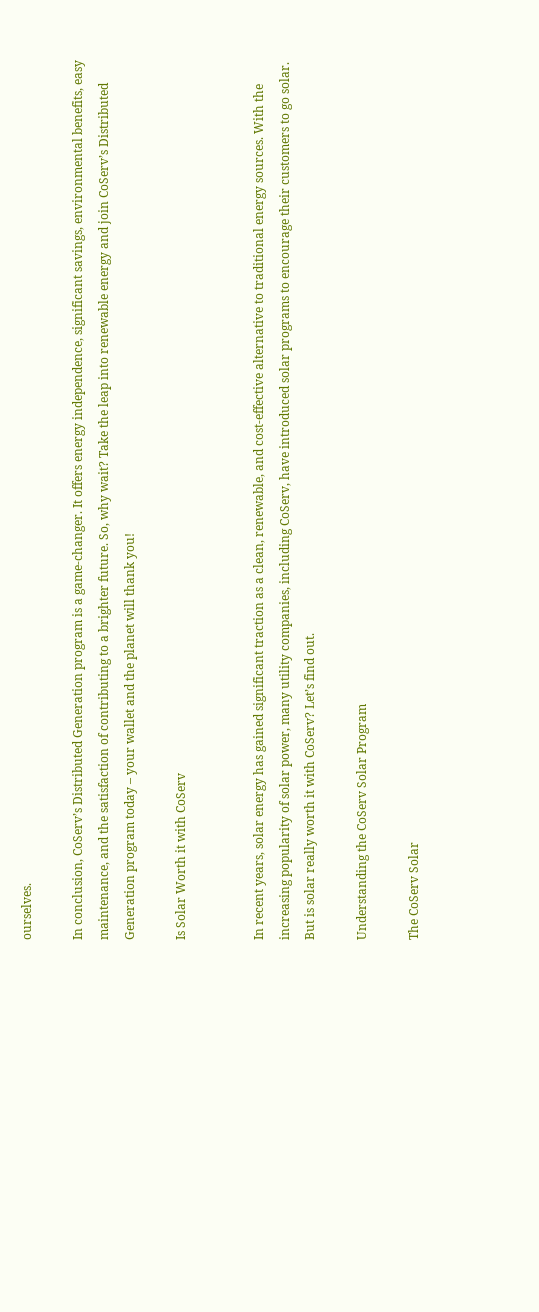ourselves.

In conclusion, CoServ’s Distributed Generation program is a game-changer. It offers energy independence, significant savings, environmental benefits, easy maintenance, and the satisfaction of contributing to a brighter future. So, why wait? Take the leap into renewable energy and join CoServ’s Distributed Generation program today – your wallet and the planet will thank you!

Is Solar Worth it with CoServ


In recent years, solar energy has gained significant traction as a clean, renewable, and cost-effective alternative to traditional energy sources. With the increasing popularity of solar power, many utility companies, including CoServ, have introduced solar programs to encourage their customers to go solar. But is solar really worth it with CoServ? Let’s find out.

Understanding the CoServ Solar Program

The CoServ Solar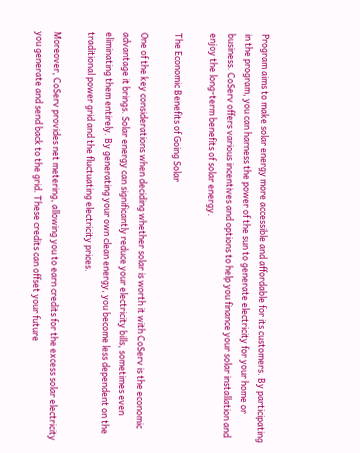Program aims to make solar energy more accessible and affordable for its customers. By participating in the program, you can harness the power of the sun to generate electricity for your home or business. CoServ offers various incentives and options to help you finance your solar installation and enjoy the long-term benefits of solar energy.

The Economic Benefits of Going Solar

One of the key considerations when deciding whether solar is worth it with CoServ is the economic advantage it brings. Solar energy can significantly reduce your electricity bills, sometimes even eliminating them entirely. By generating your own clean energy, you become less dependent on the traditional power grid and the fluctuating electricity prices.

Moreover, CoServ provides net metering, allowing you to earn credits for the excess solar electricity you generate and send back to the grid. These credits can offset your future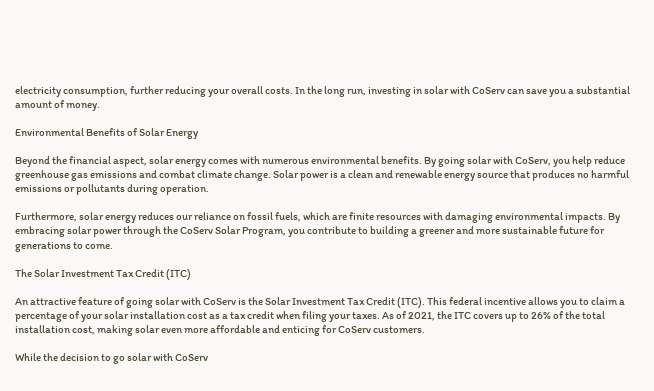electricity consumption, further reducing your overall costs. In the long run, investing in solar with CoServ can save you a substantial amount of money.

Environmental Benefits of Solar Energy

Beyond the financial aspect, solar energy comes with numerous environmental benefits. By going solar with CoServ, you help reduce greenhouse gas emissions and combat climate change. Solar power is a clean and renewable energy source that produces no harmful emissions or pollutants during operation.

Furthermore, solar energy reduces our reliance on fossil fuels, which are finite resources with damaging environmental impacts. By embracing solar power through the CoServ Solar Program, you contribute to building a greener and more sustainable future for generations to come.

The Solar Investment Tax Credit (ITC)

An attractive feature of going solar with CoServ is the Solar Investment Tax Credit (ITC). This federal incentive allows you to claim a percentage of your solar installation cost as a tax credit when filing your taxes. As of 2021, the ITC covers up to 26% of the total installation cost, making solar even more affordable and enticing for CoServ customers.

While the decision to go solar with CoServ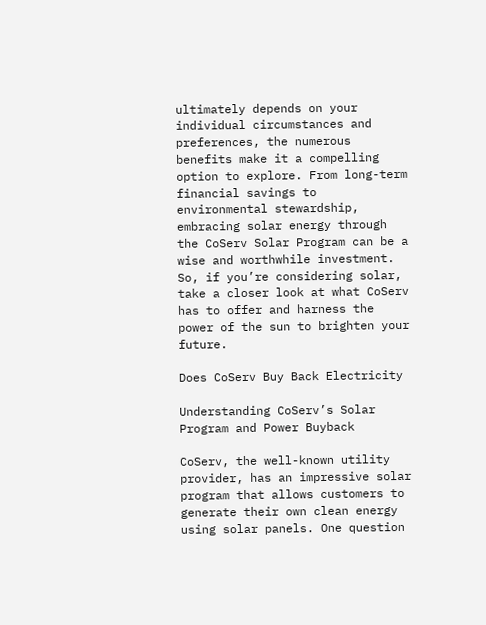ultimately depends on your individual circumstances and preferences, the numerous benefits make it a compelling option to explore. From long-term financial savings to environmental stewardship, embracing solar energy through the CoServ Solar Program can be a wise and worthwhile investment. So, if you’re considering solar, take a closer look at what CoServ has to offer and harness the power of the sun to brighten your future.

Does CoServ Buy Back Electricity

Understanding CoServ’s Solar Program and Power Buyback

CoServ, the well-known utility provider, has an impressive solar program that allows customers to generate their own clean energy using solar panels. One question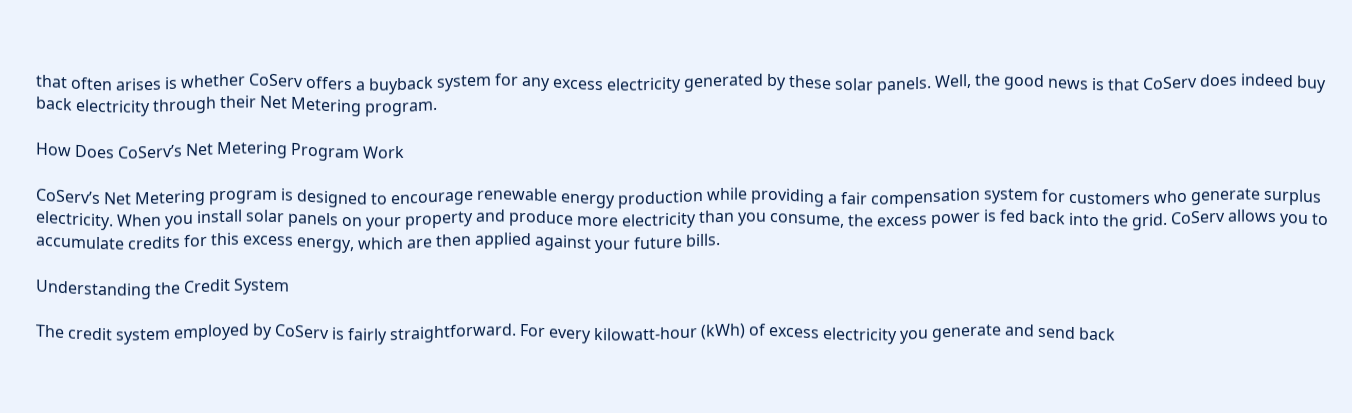that often arises is whether CoServ offers a buyback system for any excess electricity generated by these solar panels. Well, the good news is that CoServ does indeed buy back electricity through their Net Metering program.

How Does CoServ’s Net Metering Program Work

CoServ’s Net Metering program is designed to encourage renewable energy production while providing a fair compensation system for customers who generate surplus electricity. When you install solar panels on your property and produce more electricity than you consume, the excess power is fed back into the grid. CoServ allows you to accumulate credits for this excess energy, which are then applied against your future bills.

Understanding the Credit System

The credit system employed by CoServ is fairly straightforward. For every kilowatt-hour (kWh) of excess electricity you generate and send back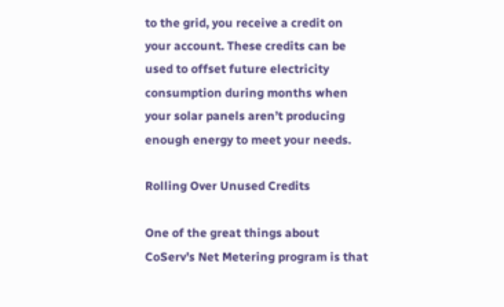to the grid, you receive a credit on your account. These credits can be used to offset future electricity consumption during months when your solar panels aren’t producing enough energy to meet your needs.

Rolling Over Unused Credits

One of the great things about CoServ’s Net Metering program is that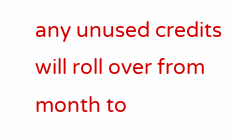any unused credits will roll over from month to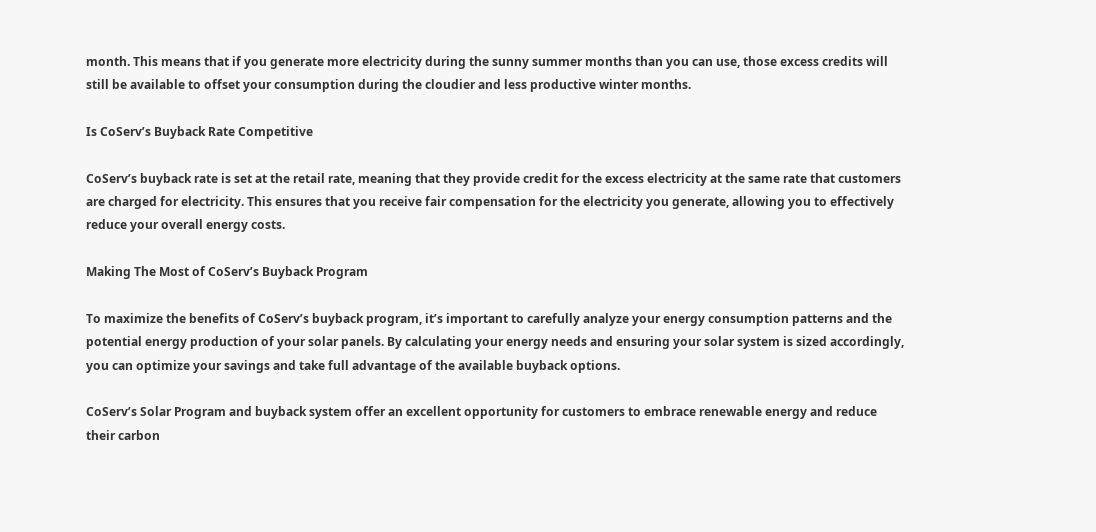month. This means that if you generate more electricity during the sunny summer months than you can use, those excess credits will still be available to offset your consumption during the cloudier and less productive winter months.

Is CoServ’s Buyback Rate Competitive

CoServ’s buyback rate is set at the retail rate, meaning that they provide credit for the excess electricity at the same rate that customers are charged for electricity. This ensures that you receive fair compensation for the electricity you generate, allowing you to effectively reduce your overall energy costs.

Making The Most of CoServ’s Buyback Program

To maximize the benefits of CoServ’s buyback program, it’s important to carefully analyze your energy consumption patterns and the potential energy production of your solar panels. By calculating your energy needs and ensuring your solar system is sized accordingly, you can optimize your savings and take full advantage of the available buyback options.

CoServ’s Solar Program and buyback system offer an excellent opportunity for customers to embrace renewable energy and reduce their carbon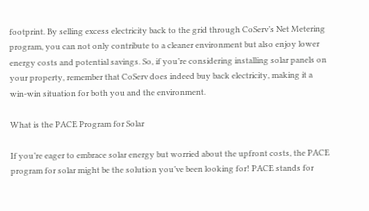footprint. By selling excess electricity back to the grid through CoServ’s Net Metering program, you can not only contribute to a cleaner environment but also enjoy lower energy costs and potential savings. So, if you’re considering installing solar panels on your property, remember that CoServ does indeed buy back electricity, making it a win-win situation for both you and the environment.

What is the PACE Program for Solar

If you’re eager to embrace solar energy but worried about the upfront costs, the PACE program for solar might be the solution you’ve been looking for! PACE stands for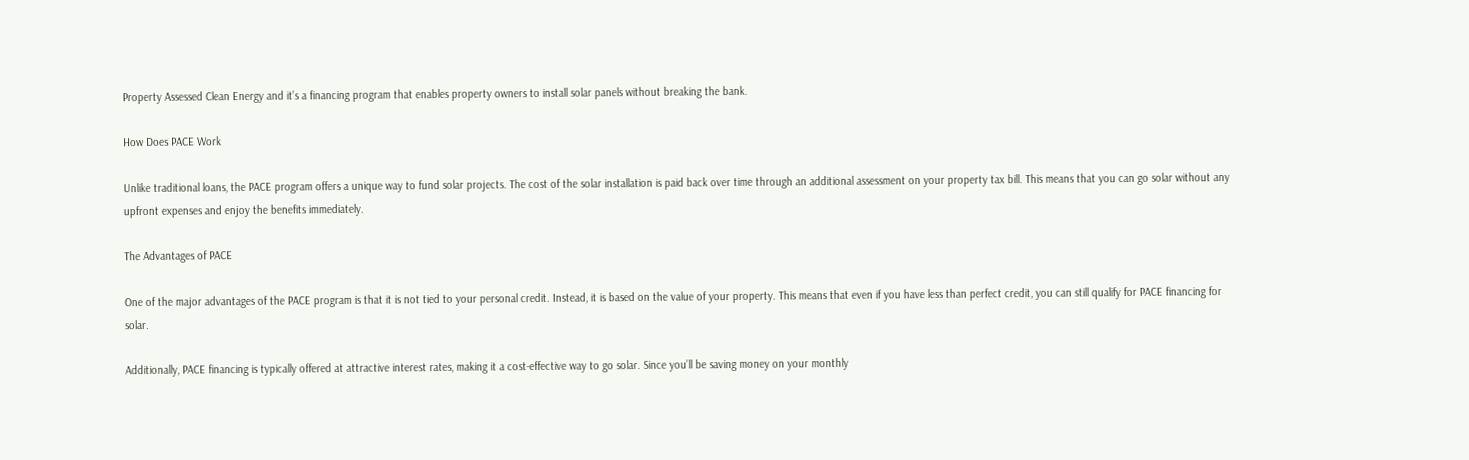Property Assessed Clean Energy and it’s a financing program that enables property owners to install solar panels without breaking the bank.

How Does PACE Work

Unlike traditional loans, the PACE program offers a unique way to fund solar projects. The cost of the solar installation is paid back over time through an additional assessment on your property tax bill. This means that you can go solar without any upfront expenses and enjoy the benefits immediately.

The Advantages of PACE

One of the major advantages of the PACE program is that it is not tied to your personal credit. Instead, it is based on the value of your property. This means that even if you have less than perfect credit, you can still qualify for PACE financing for solar.

Additionally, PACE financing is typically offered at attractive interest rates, making it a cost-effective way to go solar. Since you’ll be saving money on your monthly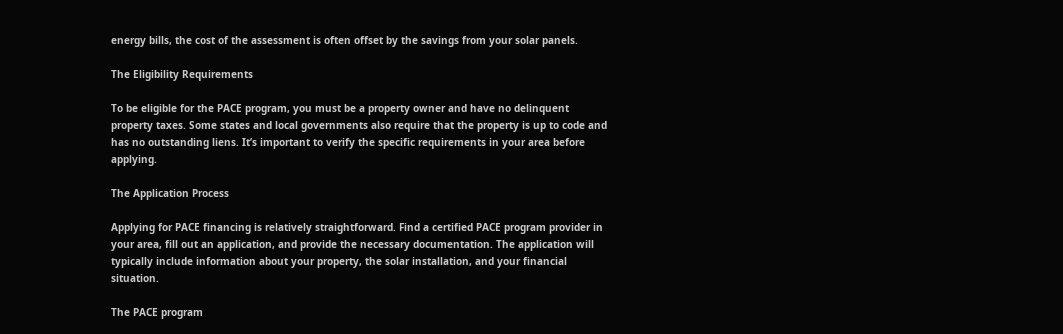energy bills, the cost of the assessment is often offset by the savings from your solar panels.

The Eligibility Requirements

To be eligible for the PACE program, you must be a property owner and have no delinquent property taxes. Some states and local governments also require that the property is up to code and has no outstanding liens. It’s important to verify the specific requirements in your area before applying.

The Application Process

Applying for PACE financing is relatively straightforward. Find a certified PACE program provider in your area, fill out an application, and provide the necessary documentation. The application will typically include information about your property, the solar installation, and your financial situation.

The PACE program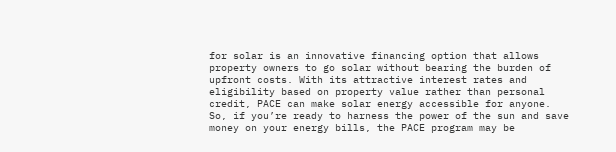for solar is an innovative financing option that allows property owners to go solar without bearing the burden of upfront costs. With its attractive interest rates and eligibility based on property value rather than personal credit, PACE can make solar energy accessible for anyone. So, if you’re ready to harness the power of the sun and save money on your energy bills, the PACE program may be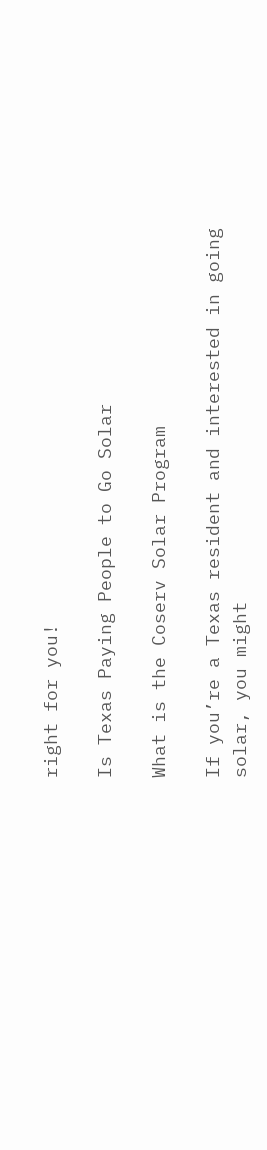right for you!

Is Texas Paying People to Go Solar

What is the Coserv Solar Program

If you’re a Texas resident and interested in going solar, you might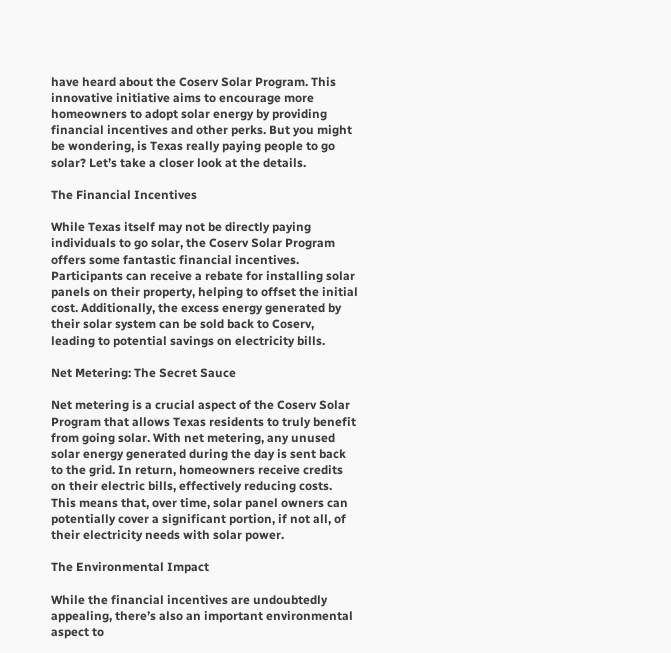have heard about the Coserv Solar Program. This innovative initiative aims to encourage more homeowners to adopt solar energy by providing financial incentives and other perks. But you might be wondering, is Texas really paying people to go solar? Let’s take a closer look at the details.

The Financial Incentives

While Texas itself may not be directly paying individuals to go solar, the Coserv Solar Program offers some fantastic financial incentives. Participants can receive a rebate for installing solar panels on their property, helping to offset the initial cost. Additionally, the excess energy generated by their solar system can be sold back to Coserv, leading to potential savings on electricity bills.

Net Metering: The Secret Sauce

Net metering is a crucial aspect of the Coserv Solar Program that allows Texas residents to truly benefit from going solar. With net metering, any unused solar energy generated during the day is sent back to the grid. In return, homeowners receive credits on their electric bills, effectively reducing costs. This means that, over time, solar panel owners can potentially cover a significant portion, if not all, of their electricity needs with solar power.

The Environmental Impact

While the financial incentives are undoubtedly appealing, there’s also an important environmental aspect to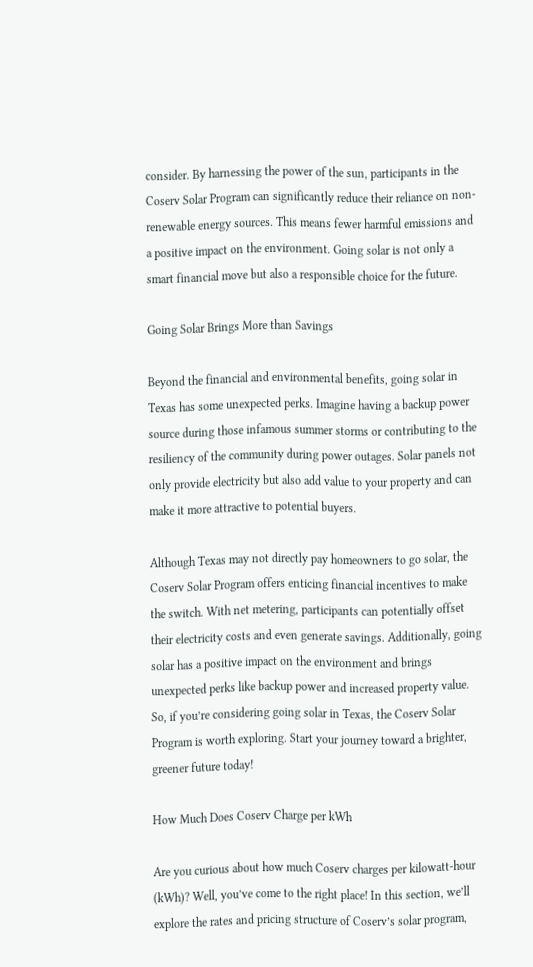consider. By harnessing the power of the sun, participants in the Coserv Solar Program can significantly reduce their reliance on non-renewable energy sources. This means fewer harmful emissions and a positive impact on the environment. Going solar is not only a smart financial move but also a responsible choice for the future.

Going Solar Brings More than Savings

Beyond the financial and environmental benefits, going solar in Texas has some unexpected perks. Imagine having a backup power source during those infamous summer storms or contributing to the resiliency of the community during power outages. Solar panels not only provide electricity but also add value to your property and can make it more attractive to potential buyers.

Although Texas may not directly pay homeowners to go solar, the Coserv Solar Program offers enticing financial incentives to make the switch. With net metering, participants can potentially offset their electricity costs and even generate savings. Additionally, going solar has a positive impact on the environment and brings unexpected perks like backup power and increased property value. So, if you’re considering going solar in Texas, the Coserv Solar Program is worth exploring. Start your journey toward a brighter, greener future today!

How Much Does Coserv Charge per kWh

Are you curious about how much Coserv charges per kilowatt-hour (kWh)? Well, you’ve come to the right place! In this section, we’ll explore the rates and pricing structure of Coserv’s solar program,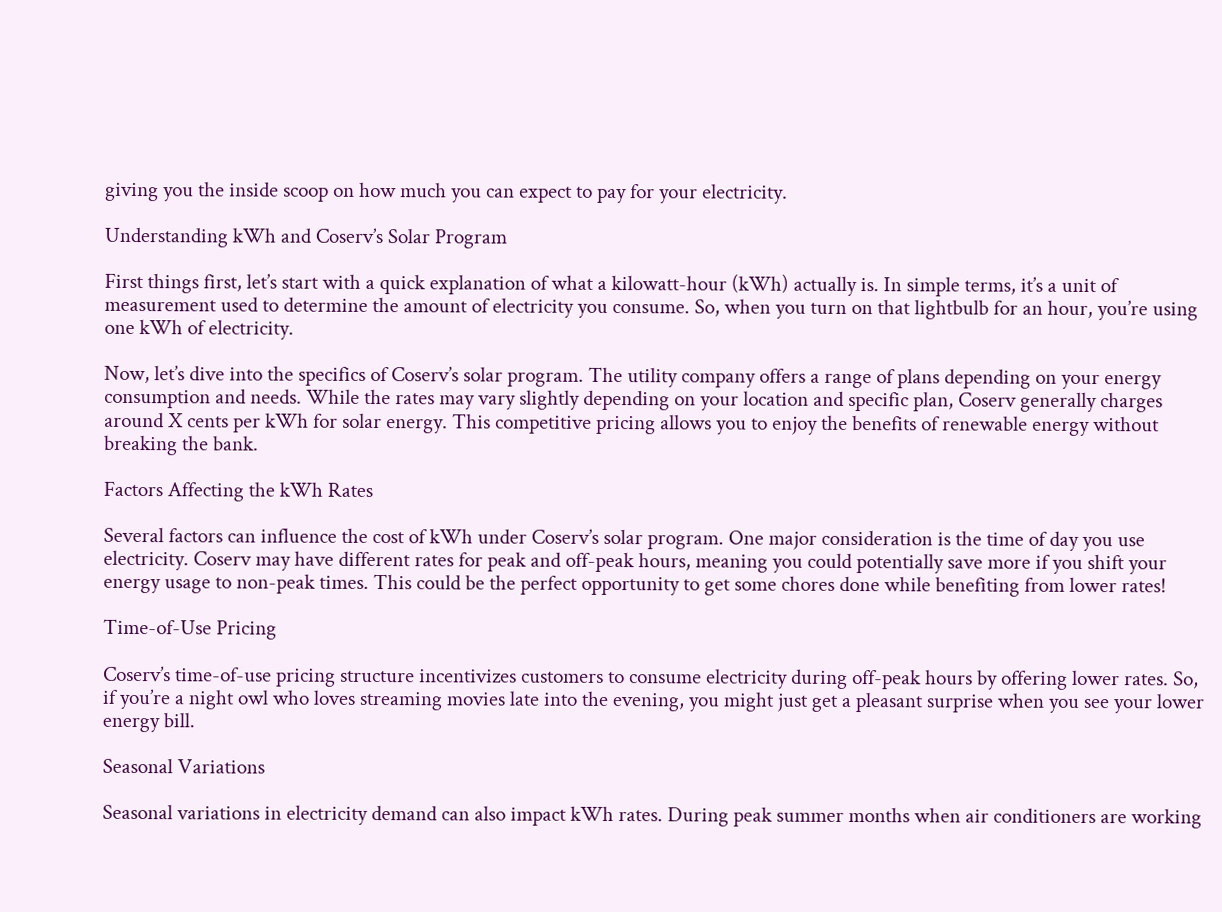giving you the inside scoop on how much you can expect to pay for your electricity.

Understanding kWh and Coserv’s Solar Program

First things first, let’s start with a quick explanation of what a kilowatt-hour (kWh) actually is. In simple terms, it’s a unit of measurement used to determine the amount of electricity you consume. So, when you turn on that lightbulb for an hour, you’re using one kWh of electricity.

Now, let’s dive into the specifics of Coserv’s solar program. The utility company offers a range of plans depending on your energy consumption and needs. While the rates may vary slightly depending on your location and specific plan, Coserv generally charges around X cents per kWh for solar energy. This competitive pricing allows you to enjoy the benefits of renewable energy without breaking the bank.

Factors Affecting the kWh Rates

Several factors can influence the cost of kWh under Coserv’s solar program. One major consideration is the time of day you use electricity. Coserv may have different rates for peak and off-peak hours, meaning you could potentially save more if you shift your energy usage to non-peak times. This could be the perfect opportunity to get some chores done while benefiting from lower rates!

Time-of-Use Pricing

Coserv’s time-of-use pricing structure incentivizes customers to consume electricity during off-peak hours by offering lower rates. So, if you’re a night owl who loves streaming movies late into the evening, you might just get a pleasant surprise when you see your lower energy bill.

Seasonal Variations

Seasonal variations in electricity demand can also impact kWh rates. During peak summer months when air conditioners are working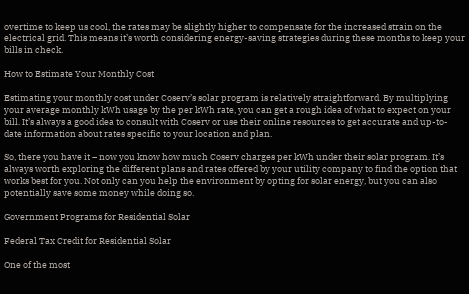overtime to keep us cool, the rates may be slightly higher to compensate for the increased strain on the electrical grid. This means it’s worth considering energy-saving strategies during these months to keep your bills in check.

How to Estimate Your Monthly Cost

Estimating your monthly cost under Coserv’s solar program is relatively straightforward. By multiplying your average monthly kWh usage by the per kWh rate, you can get a rough idea of what to expect on your bill. It’s always a good idea to consult with Coserv or use their online resources to get accurate and up-to-date information about rates specific to your location and plan.

So, there you have it – now you know how much Coserv charges per kWh under their solar program. It’s always worth exploring the different plans and rates offered by your utility company to find the option that works best for you. Not only can you help the environment by opting for solar energy, but you can also potentially save some money while doing so.

Government Programs for Residential Solar

Federal Tax Credit for Residential Solar

One of the most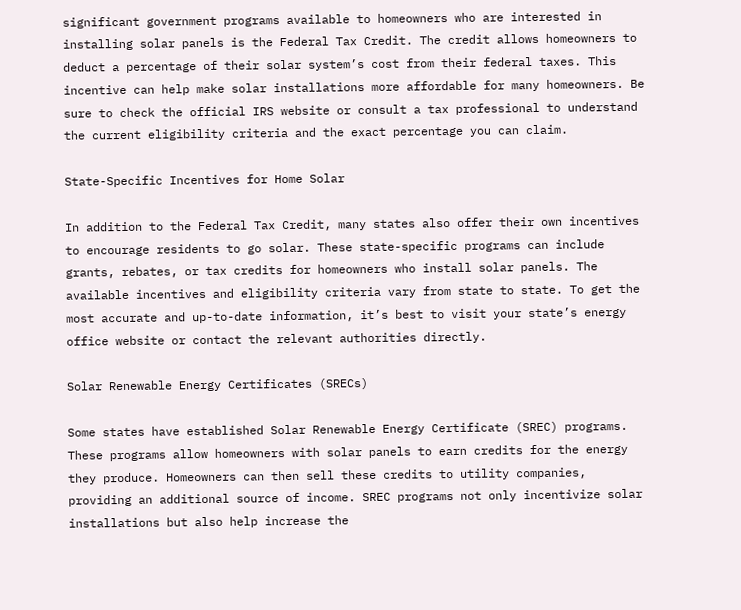significant government programs available to homeowners who are interested in installing solar panels is the Federal Tax Credit. The credit allows homeowners to deduct a percentage of their solar system’s cost from their federal taxes. This incentive can help make solar installations more affordable for many homeowners. Be sure to check the official IRS website or consult a tax professional to understand the current eligibility criteria and the exact percentage you can claim.

State-Specific Incentives for Home Solar

In addition to the Federal Tax Credit, many states also offer their own incentives to encourage residents to go solar. These state-specific programs can include grants, rebates, or tax credits for homeowners who install solar panels. The available incentives and eligibility criteria vary from state to state. To get the most accurate and up-to-date information, it’s best to visit your state’s energy office website or contact the relevant authorities directly.

Solar Renewable Energy Certificates (SRECs)

Some states have established Solar Renewable Energy Certificate (SREC) programs. These programs allow homeowners with solar panels to earn credits for the energy they produce. Homeowners can then sell these credits to utility companies, providing an additional source of income. SREC programs not only incentivize solar installations but also help increase the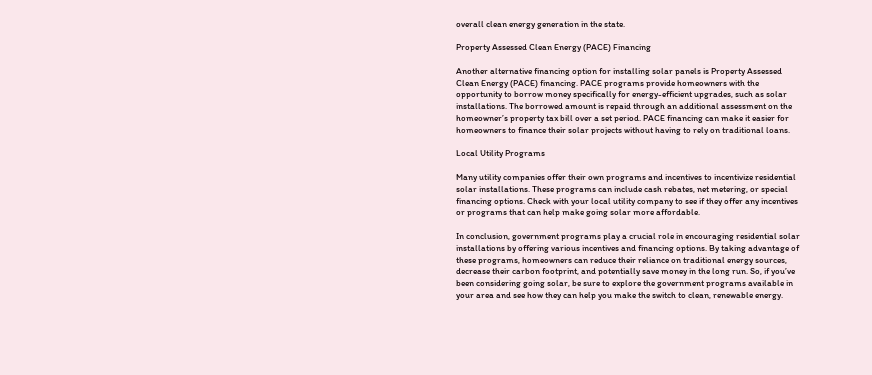overall clean energy generation in the state.

Property Assessed Clean Energy (PACE) Financing

Another alternative financing option for installing solar panels is Property Assessed Clean Energy (PACE) financing. PACE programs provide homeowners with the opportunity to borrow money specifically for energy-efficient upgrades, such as solar installations. The borrowed amount is repaid through an additional assessment on the homeowner’s property tax bill over a set period. PACE financing can make it easier for homeowners to finance their solar projects without having to rely on traditional loans.

Local Utility Programs

Many utility companies offer their own programs and incentives to incentivize residential solar installations. These programs can include cash rebates, net metering, or special financing options. Check with your local utility company to see if they offer any incentives or programs that can help make going solar more affordable.

In conclusion, government programs play a crucial role in encouraging residential solar installations by offering various incentives and financing options. By taking advantage of these programs, homeowners can reduce their reliance on traditional energy sources, decrease their carbon footprint, and potentially save money in the long run. So, if you’ve been considering going solar, be sure to explore the government programs available in your area and see how they can help you make the switch to clean, renewable energy.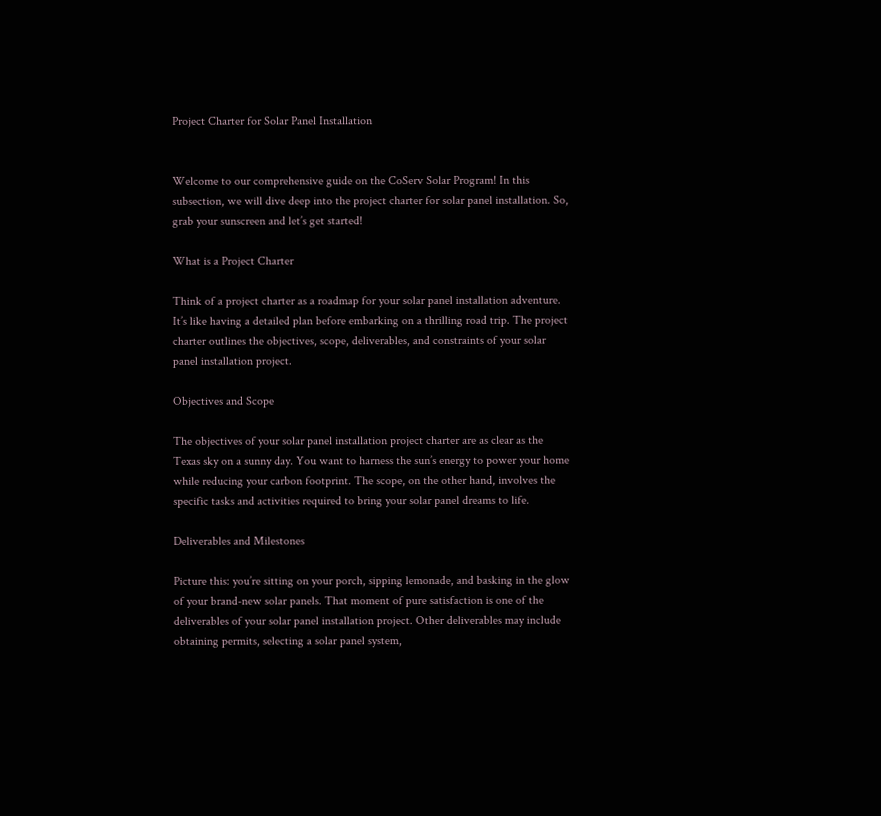Project Charter for Solar Panel Installation


Welcome to our comprehensive guide on the CoServ Solar Program! In this subsection, we will dive deep into the project charter for solar panel installation. So, grab your sunscreen and let’s get started!

What is a Project Charter

Think of a project charter as a roadmap for your solar panel installation adventure. It’s like having a detailed plan before embarking on a thrilling road trip. The project charter outlines the objectives, scope, deliverables, and constraints of your solar panel installation project.

Objectives and Scope

The objectives of your solar panel installation project charter are as clear as the Texas sky on a sunny day. You want to harness the sun’s energy to power your home while reducing your carbon footprint. The scope, on the other hand, involves the specific tasks and activities required to bring your solar panel dreams to life.

Deliverables and Milestones

Picture this: you’re sitting on your porch, sipping lemonade, and basking in the glow of your brand-new solar panels. That moment of pure satisfaction is one of the deliverables of your solar panel installation project. Other deliverables may include obtaining permits, selecting a solar panel system,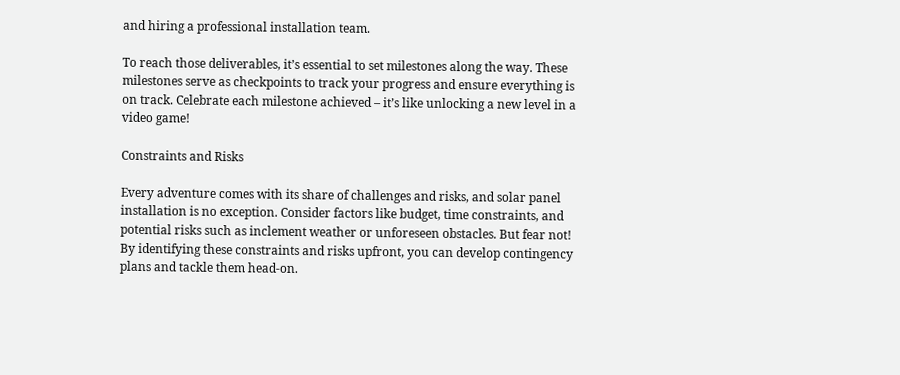and hiring a professional installation team.

To reach those deliverables, it’s essential to set milestones along the way. These milestones serve as checkpoints to track your progress and ensure everything is on track. Celebrate each milestone achieved – it’s like unlocking a new level in a video game!

Constraints and Risks

Every adventure comes with its share of challenges and risks, and solar panel installation is no exception. Consider factors like budget, time constraints, and potential risks such as inclement weather or unforeseen obstacles. But fear not! By identifying these constraints and risks upfront, you can develop contingency plans and tackle them head-on.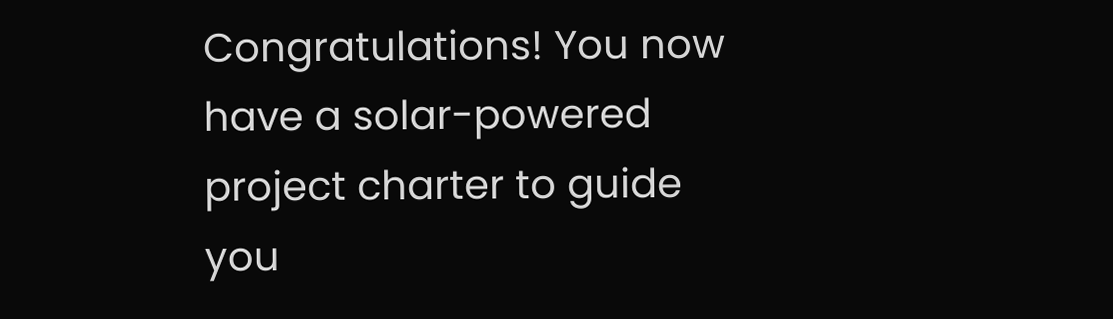Congratulations! You now have a solar-powered project charter to guide you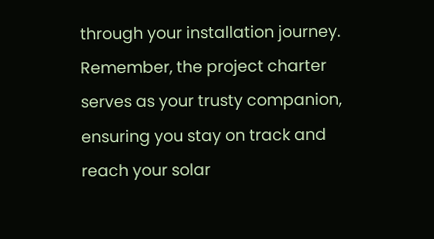through your installation journey. Remember, the project charter serves as your trusty companion, ensuring you stay on track and reach your solar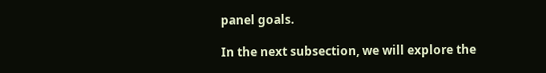panel goals.

In the next subsection, we will explore the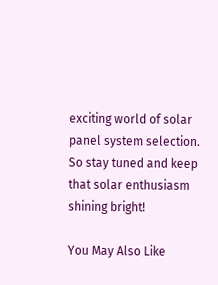exciting world of solar panel system selection. So stay tuned and keep that solar enthusiasm shining bright!

You May Also Like